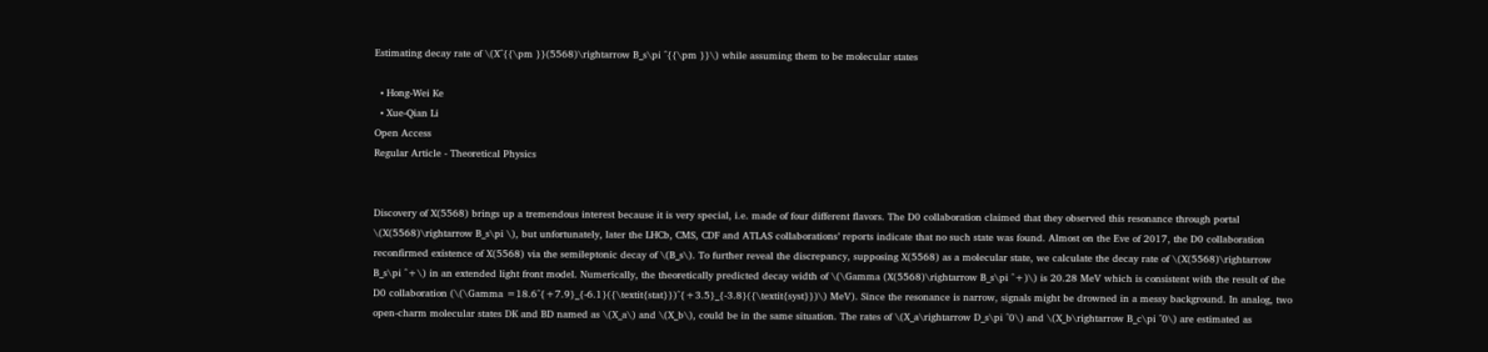Estimating decay rate of \(X^{{\pm }}(5568)\rightarrow B_s\pi ^{{\pm }}\) while assuming them to be molecular states

  • Hong-Wei Ke
  • Xue-Qian Li
Open Access
Regular Article - Theoretical Physics


Discovery of X(5568) brings up a tremendous interest because it is very special, i.e. made of four different flavors. The D0 collaboration claimed that they observed this resonance through portal \(X(5568)\rightarrow B_s\pi \), but unfortunately, later the LHCb, CMS, CDF and ATLAS collaborations’ reports indicate that no such state was found. Almost on the Eve of 2017, the D0 collaboration reconfirmed existence of X(5568) via the semileptonic decay of \(B_s\). To further reveal the discrepancy, supposing X(5568) as a molecular state, we calculate the decay rate of \(X(5568)\rightarrow B_s\pi ^+\) in an extended light front model. Numerically, the theoretically predicted decay width of \(\Gamma (X(5568)\rightarrow B_s\pi ^+)\) is 20.28 MeV which is consistent with the result of the D0 collaboration (\(\Gamma =18.6^{+7.9}_{-6.1}({\textit{stat}})^{+3.5}_{-3.8}({\textit{syst}})\) MeV). Since the resonance is narrow, signals might be drowned in a messy background. In analog, two open-charm molecular states DK and BD named as \(X_a\) and \(X_b\), could be in the same situation. The rates of \(X_a\rightarrow D_s\pi ^0\) and \(X_b\rightarrow B_c\pi ^0\) are estimated as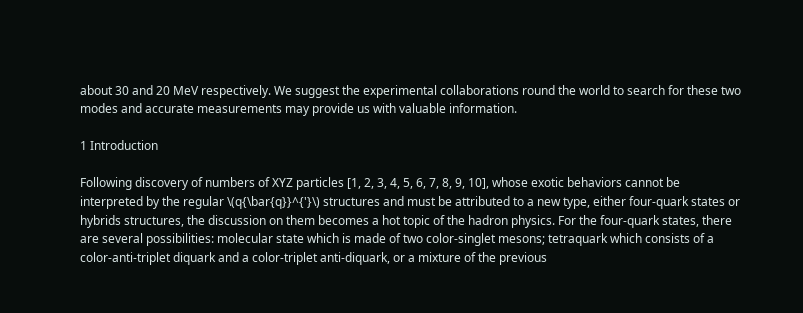about 30 and 20 MeV respectively. We suggest the experimental collaborations round the world to search for these two modes and accurate measurements may provide us with valuable information.

1 Introduction

Following discovery of numbers of XYZ particles [1, 2, 3, 4, 5, 6, 7, 8, 9, 10], whose exotic behaviors cannot be interpreted by the regular \(q{\bar{q}}^{'}\) structures and must be attributed to a new type, either four-quark states or hybrids structures, the discussion on them becomes a hot topic of the hadron physics. For the four-quark states, there are several possibilities: molecular state which is made of two color-singlet mesons; tetraquark which consists of a color-anti-triplet diquark and a color-triplet anti-diquark, or a mixture of the previous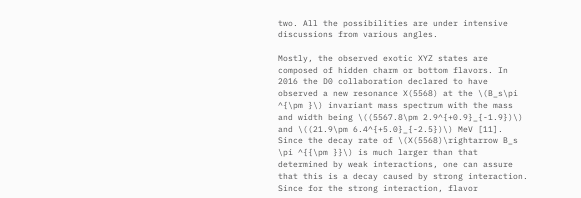two. All the possibilities are under intensive discussions from various angles.

Mostly, the observed exotic XYZ states are composed of hidden charm or bottom flavors. In 2016 the D0 collaboration declared to have observed a new resonance X(5568) at the \(B_s\pi ^{\pm }\) invariant mass spectrum with the mass and width being \((5567.8\pm 2.9^{+0.9}_{-1.9})\) and \((21.9\pm 6.4^{+5.0}_{-2.5})\) MeV [11]. Since the decay rate of \(X(5568)\rightarrow B_s \pi ^{{\pm }}\) is much larger than that determined by weak interactions, one can assure that this is a decay caused by strong interaction. Since for the strong interaction, flavor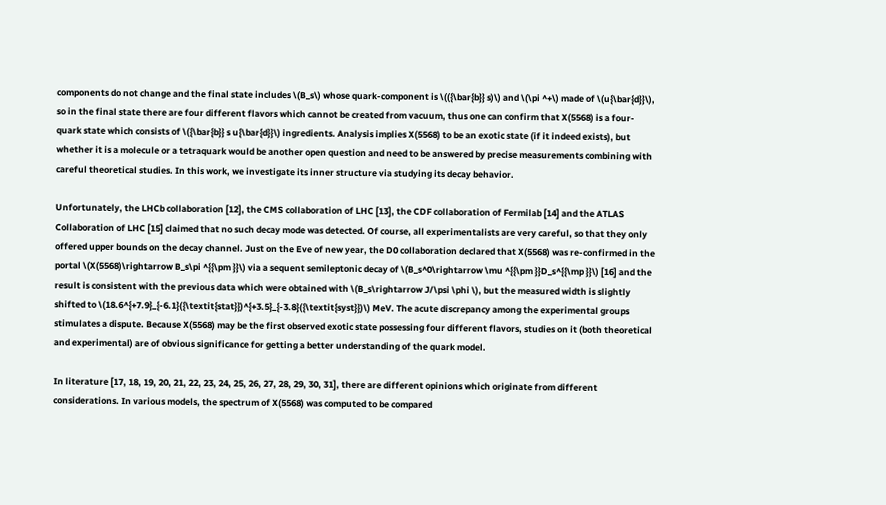components do not change and the final state includes \(B_s\) whose quark-component is \(({\bar{b}} s)\) and \(\pi ^+\) made of \(u{\bar{d}}\), so in the final state there are four different flavors which cannot be created from vacuum, thus one can confirm that X(5568) is a four-quark state which consists of \({\bar{b}} s u{\bar{d}}\) ingredients. Analysis implies X(5568) to be an exotic state (if it indeed exists), but whether it is a molecule or a tetraquark would be another open question and need to be answered by precise measurements combining with careful theoretical studies. In this work, we investigate its inner structure via studying its decay behavior.

Unfortunately, the LHCb collaboration [12], the CMS collaboration of LHC [13], the CDF collaboration of Fermilab [14] and the ATLAS Collaboration of LHC [15] claimed that no such decay mode was detected. Of course, all experimentalists are very careful, so that they only offered upper bounds on the decay channel. Just on the Eve of new year, the D0 collaboration declared that X(5568) was re-confirmed in the portal \(X(5568)\rightarrow B_s\pi ^{{\pm }}\) via a sequent semileptonic decay of \(B_s^0\rightarrow \mu ^{{\pm }}D_s^{{\mp }}\) [16] and the result is consistent with the previous data which were obtained with \(B_s\rightarrow J/\psi \phi \), but the measured width is slightly shifted to \(18.6^{+7.9}_{-6.1}({\textit{stat}})^{+3.5}_{-3.8}({\textit{syst}})\) MeV. The acute discrepancy among the experimental groups stimulates a dispute. Because X(5568) may be the first observed exotic state possessing four different flavors, studies on it (both theoretical and experimental) are of obvious significance for getting a better understanding of the quark model.

In literature [17, 18, 19, 20, 21, 22, 23, 24, 25, 26, 27, 28, 29, 30, 31], there are different opinions which originate from different considerations. In various models, the spectrum of X(5568) was computed to be compared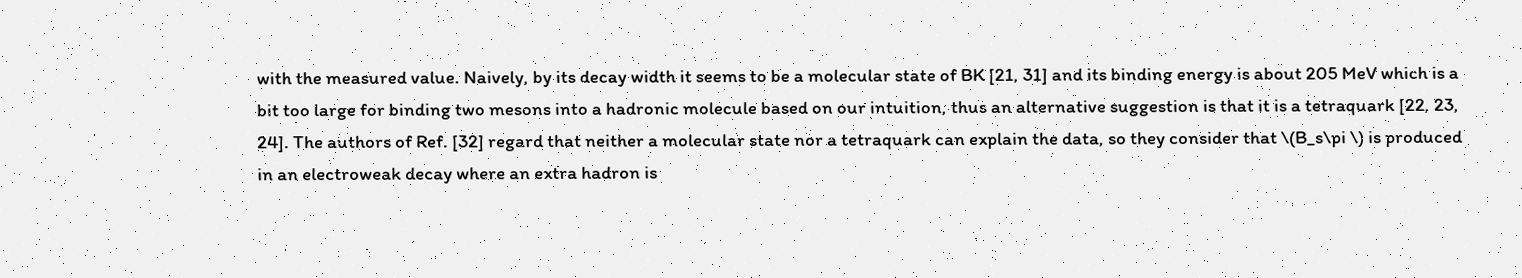with the measured value. Naively, by its decay width it seems to be a molecular state of BK [21, 31] and its binding energy is about 205 MeV which is a bit too large for binding two mesons into a hadronic molecule based on our intuition, thus an alternative suggestion is that it is a tetraquark [22, 23, 24]. The authors of Ref. [32] regard that neither a molecular state nor a tetraquark can explain the data, so they consider that \(B_s\pi \) is produced in an electroweak decay where an extra hadron is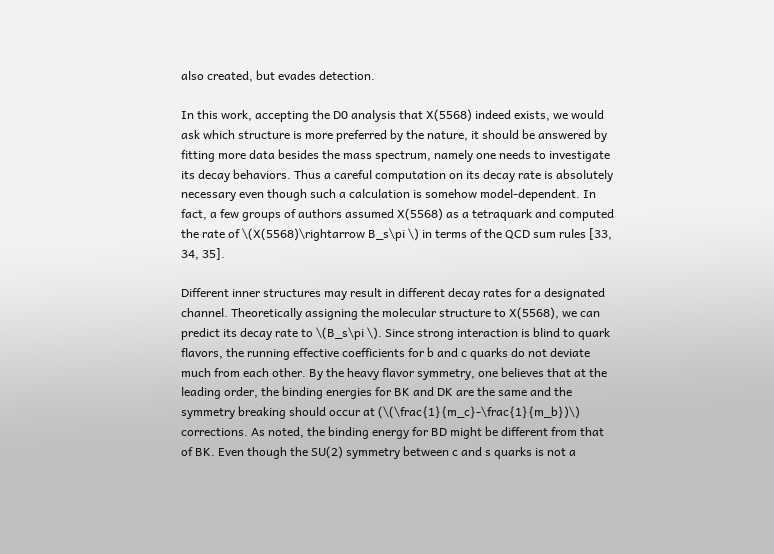also created, but evades detection.

In this work, accepting the D0 analysis that X(5568) indeed exists, we would ask which structure is more preferred by the nature, it should be answered by fitting more data besides the mass spectrum, namely one needs to investigate its decay behaviors. Thus a careful computation on its decay rate is absolutely necessary even though such a calculation is somehow model-dependent. In fact, a few groups of authors assumed X(5568) as a tetraquark and computed the rate of \(X(5568)\rightarrow B_s\pi \) in terms of the QCD sum rules [33, 34, 35].

Different inner structures may result in different decay rates for a designated channel. Theoretically assigning the molecular structure to X(5568), we can predict its decay rate to \(B_s\pi \). Since strong interaction is blind to quark flavors, the running effective coefficients for b and c quarks do not deviate much from each other. By the heavy flavor symmetry, one believes that at the leading order, the binding energies for BK and DK are the same and the symmetry breaking should occur at (\(\frac{1}{m_c}-\frac{1}{m_b})\) corrections. As noted, the binding energy for BD might be different from that of BK. Even though the SU(2) symmetry between c and s quarks is not a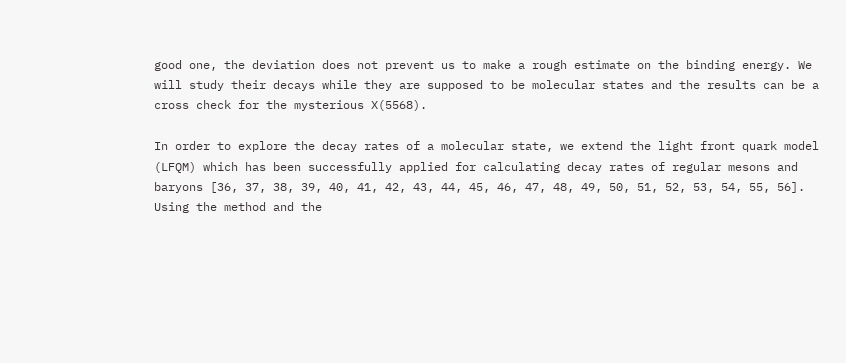good one, the deviation does not prevent us to make a rough estimate on the binding energy. We will study their decays while they are supposed to be molecular states and the results can be a cross check for the mysterious X(5568).

In order to explore the decay rates of a molecular state, we extend the light front quark model (LFQM) which has been successfully applied for calculating decay rates of regular mesons and baryons [36, 37, 38, 39, 40, 41, 42, 43, 44, 45, 46, 47, 48, 49, 50, 51, 52, 53, 54, 55, 56]. Using the method and the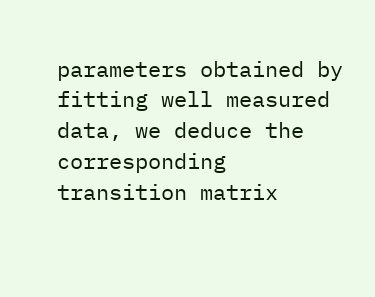parameters obtained by fitting well measured data, we deduce the corresponding transition matrix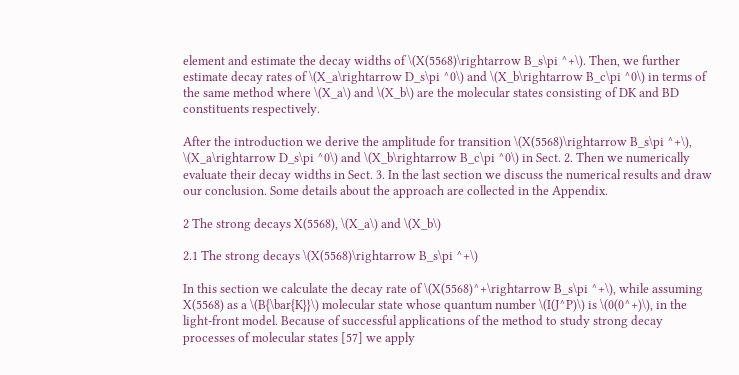element and estimate the decay widths of \(X(5568)\rightarrow B_s\pi ^+\). Then, we further estimate decay rates of \(X_a\rightarrow D_s\pi ^0\) and \(X_b\rightarrow B_c\pi ^0\) in terms of the same method where \(X_a\) and \(X_b\) are the molecular states consisting of DK and BD constituents respectively.

After the introduction we derive the amplitude for transition \(X(5568)\rightarrow B_s\pi ^+\), \(X_a\rightarrow D_s\pi ^0\) and \(X_b\rightarrow B_c\pi ^0\) in Sect. 2. Then we numerically evaluate their decay widths in Sect. 3. In the last section we discuss the numerical results and draw our conclusion. Some details about the approach are collected in the Appendix.

2 The strong decays X(5568), \(X_a\) and \(X_b\)

2.1 The strong decays \(X(5568)\rightarrow B_s\pi ^+\)

In this section we calculate the decay rate of \(X(5568)^+\rightarrow B_s\pi ^+\), while assuming X(5568) as a \(B{\bar{K}}\) molecular state whose quantum number \(I(J^P)\) is \(0(0^+)\), in the light-front model. Because of successful applications of the method to study strong decay processes of molecular states [57] we apply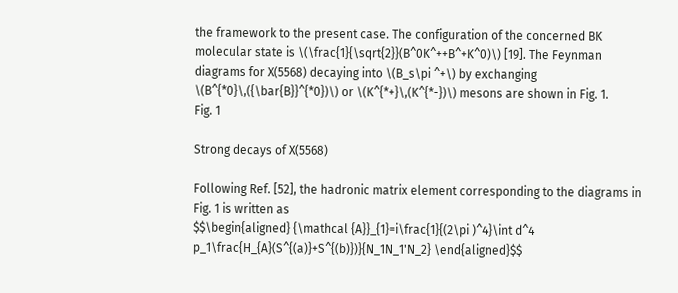the framework to the present case. The configuration of the concerned BK molecular state is \(\frac{1}{\sqrt{2}}(B^0K^++B^+K^0)\) [19]. The Feynman diagrams for X(5568) decaying into \(B_s\pi ^+\) by exchanging \(B^{*0}\,({\bar{B}}^{*0})\) or \(K^{*+}\,(K^{*-})\) mesons are shown in Fig. 1.
Fig. 1

Strong decays of X(5568)

Following Ref. [52], the hadronic matrix element corresponding to the diagrams in Fig. 1 is written as
$$\begin{aligned} {\mathcal {A}}_{1}=i\frac{1}{(2\pi )^4}\int d^4 p_1\frac{H_{A}(S^{(a)}+S^{(b)})}{N_1N_1'N_2} \end{aligned}$$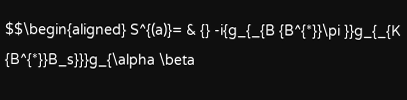$$\begin{aligned} S^{(a)}= & {} -i{g_{_{B {B^{*}}\pi }}g_{_{K {B^{*}}B_s}}}g_{\alpha \beta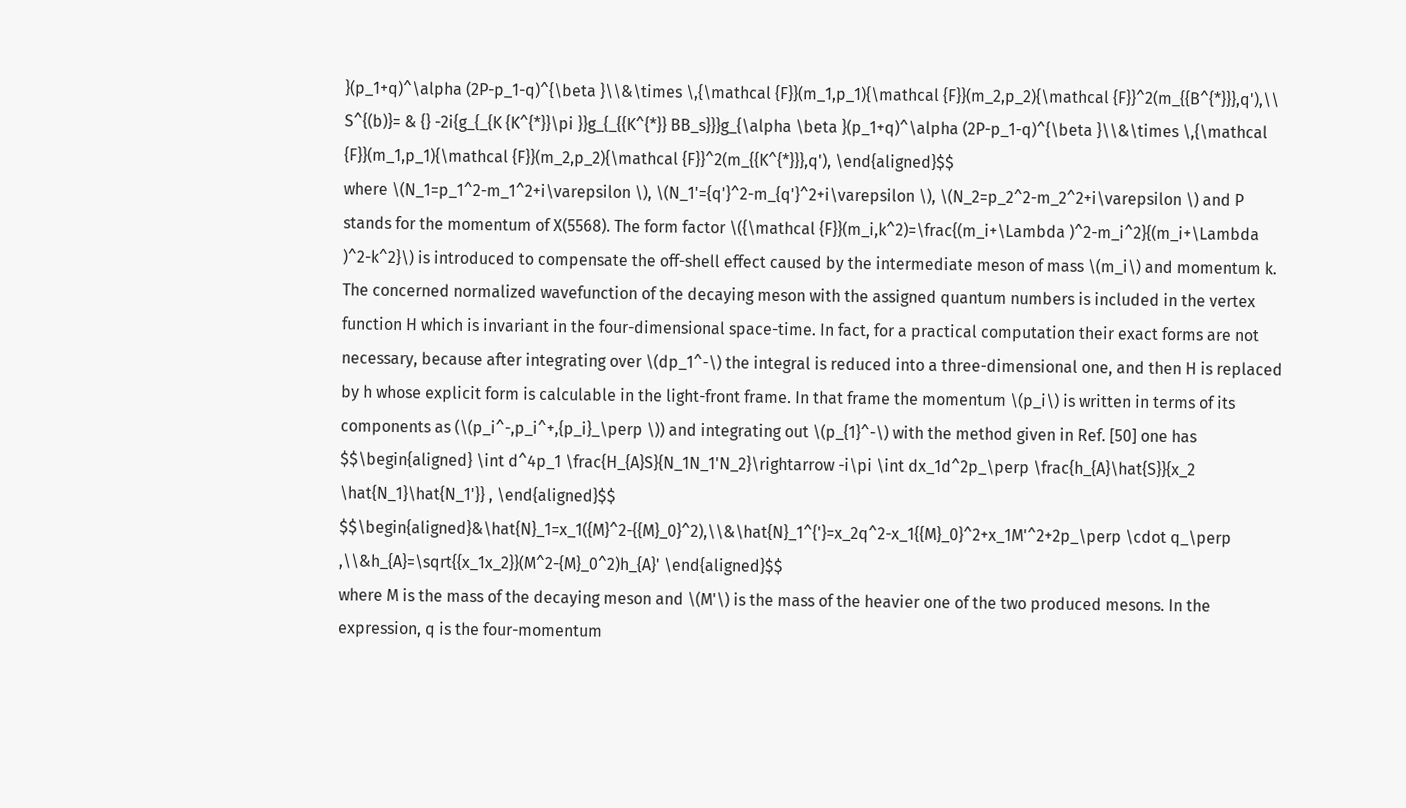}(p_1+q)^\alpha (2P-p_1-q)^{\beta }\\&\times \,{\mathcal {F}}(m_1,p_1){\mathcal {F}}(m_2,p_2){\mathcal {F}}^2(m_{{B^{*}}},q'),\\ S^{(b)}= & {} -2i{g_{_{K {K^{*}}\pi }}g_{_{{K^{*}} BB_s}}}g_{\alpha \beta }(p_1+q)^\alpha (2P-p_1-q)^{\beta }\\&\times \,{\mathcal {F}}(m_1,p_1){\mathcal {F}}(m_2,p_2){\mathcal {F}}^2(m_{{K^{*}}},q'), \end{aligned}$$
where \(N_1=p_1^2-m_1^2+i\varepsilon \), \(N_1'={q'}^2-m_{q'}^2+i\varepsilon \), \(N_2=p_2^2-m_2^2+i\varepsilon \) and P stands for the momentum of X(5568). The form factor \({\mathcal {F}}(m_i,k^2)=\frac{(m_i+\Lambda )^2-m_i^2}{(m_i+\Lambda )^2-k^2}\) is introduced to compensate the off-shell effect caused by the intermediate meson of mass \(m_i\) and momentum k. The concerned normalized wavefunction of the decaying meson with the assigned quantum numbers is included in the vertex function H which is invariant in the four-dimensional space-time. In fact, for a practical computation their exact forms are not necessary, because after integrating over \(dp_1^-\) the integral is reduced into a three-dimensional one, and then H is replaced by h whose explicit form is calculable in the light-front frame. In that frame the momentum \(p_i\) is written in terms of its components as (\(p_i^-,p_i^+,{p_i}_\perp \)) and integrating out \(p_{1}^-\) with the method given in Ref. [50] one has
$$\begin{aligned} \int d^4p_1 \frac{H_{A}S}{N_1N_1'N_2}\rightarrow -i\pi \int dx_1d^2p_\perp \frac{h_{A}\hat{S}}{x_2 \hat{N_1}\hat{N_1'}} , \end{aligned}$$
$$\begin{aligned}&\hat{N}_1=x_1({M}^2-{{M}_0}^2),\\&\hat{N}_1^{'}=x_2q^2-x_1{{M}_0}^2+x_1M'^2+2p_\perp \cdot q_\perp ,\\&h_{A}=\sqrt{{x_1x_2}}(M^2-{M}_0^2)h_{A}' \end{aligned}$$
where M is the mass of the decaying meson and \(M'\) is the mass of the heavier one of the two produced mesons. In the expression, q is the four-momentum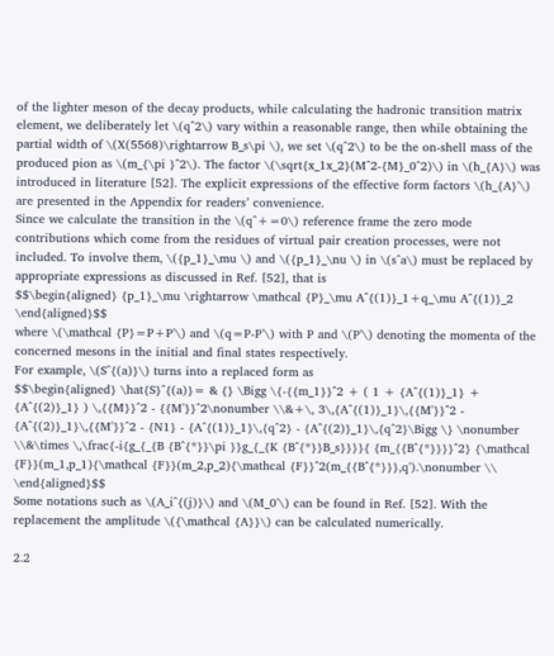of the lighter meson of the decay products, while calculating the hadronic transition matrix element, we deliberately let \(q^2\) vary within a reasonable range, then while obtaining the partial width of \(X(5568)\rightarrow B_s\pi \), we set \(q^2\) to be the on-shell mass of the produced pion as \(m_{\pi }^2\). The factor \(\sqrt{x_1x_2}(M^2-{M}_0^2)\) in \(h_{A}\) was introduced in literature [52]. The explicit expressions of the effective form factors \(h_{A}'\) are presented in the Appendix for readers’ convenience.
Since we calculate the transition in the \(q^+=0\) reference frame the zero mode contributions which come from the residues of virtual pair creation processes, were not included. To involve them, \({p_1}_\mu \) and \({p_1}_\nu \) in \(s^a\) must be replaced by appropriate expressions as discussed in Ref. [52], that is
$$\begin{aligned} {p_1}_\mu \rightarrow \mathcal {P}_\mu A^{(1)}_1+q_\mu A^{(1)}_2 \end{aligned}$$
where \(\mathcal {P}=P+P'\) and \(q=P-P'\) with P and \(P'\) denoting the momenta of the concerned mesons in the initial and final states respectively.
For example, \(S^{(a)}\) turns into a replaced form as
$$\begin{aligned} \hat{S}^{(a)}= & {} \Bigg \{-{{m_1}}^2 + ( 1 + {A^{(1)}_1} + {A^{(2)}_1} ) \,{{M}}^2 - {{M'}}^2\nonumber \\&+\, 3\,{A^{(1)}_1}\,{{M'}}^2 - {A^{(2)}_1}\,{{M'}}^2 - {N1} - {A^{(1)}_1}\,{q^2} - {A^{(2)}_1}\,{q^2}\Bigg \} \nonumber \\&\times \,\frac{-i{g_{_{B {B^{*}}\pi }}g_{_{K {B^{*}}B_s}}}}{ {m_{{B^{*}}}}^2} {\mathcal {F}}(m_1,p_1){\mathcal {F}}(m_2,p_2){\mathcal {F}}^2(m_{{B^{*}}},q').\nonumber \\ \end{aligned}$$
Some notations such as \(A_i^{(j)}\) and \(M_0'\) can be found in Ref. [52]. With the replacement the amplitude \({\mathcal {A}}\) can be calculated numerically.

2.2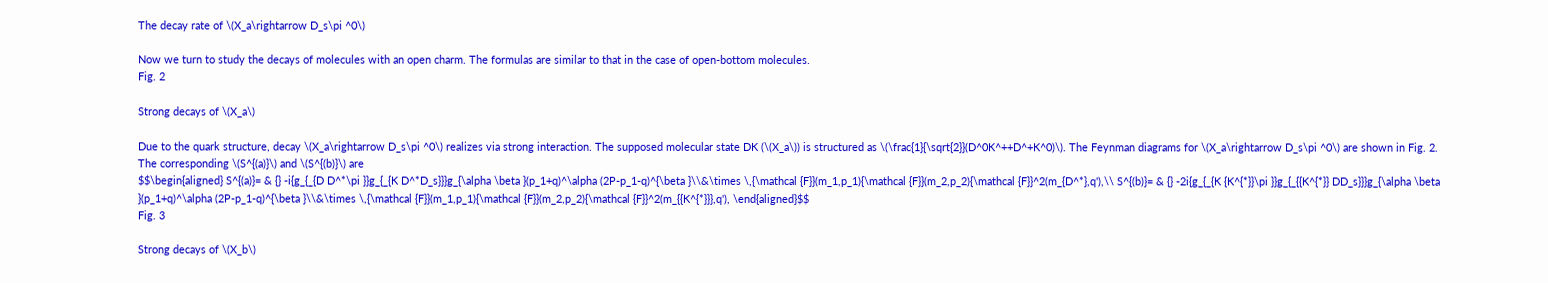The decay rate of \(X_a\rightarrow D_s\pi ^0\)

Now we turn to study the decays of molecules with an open charm. The formulas are similar to that in the case of open-bottom molecules.
Fig. 2

Strong decays of \(X_a\)

Due to the quark structure, decay \(X_a\rightarrow D_s\pi ^0\) realizes via strong interaction. The supposed molecular state DK (\(X_a\)) is structured as \(\frac{1}{\sqrt{2}}(D^0K^++D^+K^0)\). The Feynman diagrams for \(X_a\rightarrow D_s\pi ^0\) are shown in Fig. 2. The corresponding \(S^{(a)}\) and \(S^{(b)}\) are
$$\begin{aligned} S^{(a)}= & {} -i{g_{_{D D^*\pi }}g_{_{K D^*D_s}}}g_{\alpha \beta }(p_1+q)^\alpha (2P-p_1-q)^{\beta }\\&\times \,{\mathcal {F}}(m_1,p_1){\mathcal {F}}(m_2,p_2){\mathcal {F}}^2(m_{D^*},q'),\\ S^{(b)}= & {} -2i{g_{_{K {K^{*}}\pi }}g_{_{{K^{*}} DD_s}}}g_{\alpha \beta }(p_1+q)^\alpha (2P-p_1-q)^{\beta }\\&\times \,{\mathcal {F}}(m_1,p_1){\mathcal {F}}(m_2,p_2){\mathcal {F}}^2(m_{{K^{*}}},q'), \end{aligned}$$
Fig. 3

Strong decays of \(X_b\)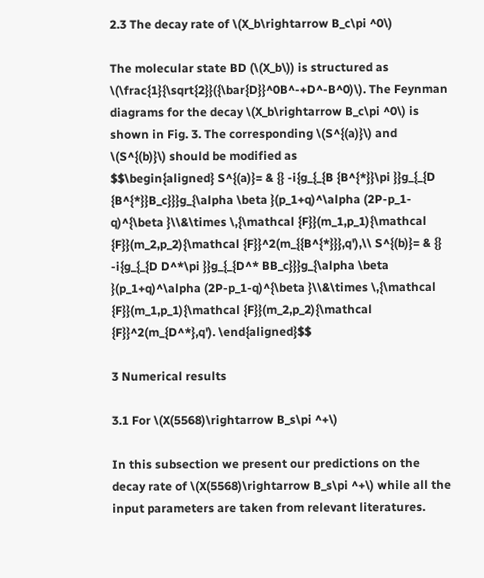2.3 The decay rate of \(X_b\rightarrow B_c\pi ^0\)

The molecular state BD (\(X_b\)) is structured as \(\frac{1}{\sqrt{2}}({\bar{D}}^0B^-+D^-B^0)\). The Feynman diagrams for the decay \(X_b\rightarrow B_c\pi ^0\) is shown in Fig. 3. The corresponding \(S^{(a)}\) and \(S^{(b)}\) should be modified as
$$\begin{aligned} S^{(a)}= & {} -i{g_{_{B {B^{*}}\pi }}g_{_{D {B^{*}}B_c}}}g_{\alpha \beta }(p_1+q)^\alpha (2P-p_1-q)^{\beta }\\&\times \,{\mathcal {F}}(m_1,p_1){\mathcal {F}}(m_2,p_2){\mathcal {F}}^2(m_{{B^{*}}},q'),\\ S^{(b)}= & {} -i{g_{_{D D^*\pi }}g_{_{D^* BB_c}}}g_{\alpha \beta }(p_1+q)^\alpha (2P-p_1-q)^{\beta }\\&\times \,{\mathcal {F}}(m_1,p_1){\mathcal {F}}(m_2,p_2){\mathcal {F}}^2(m_{D^*},q'). \end{aligned}$$

3 Numerical results

3.1 For \(X(5568)\rightarrow B_s\pi ^+\)

In this subsection we present our predictions on the decay rate of \(X(5568)\rightarrow B_s\pi ^+\) while all the input parameters are taken from relevant literatures.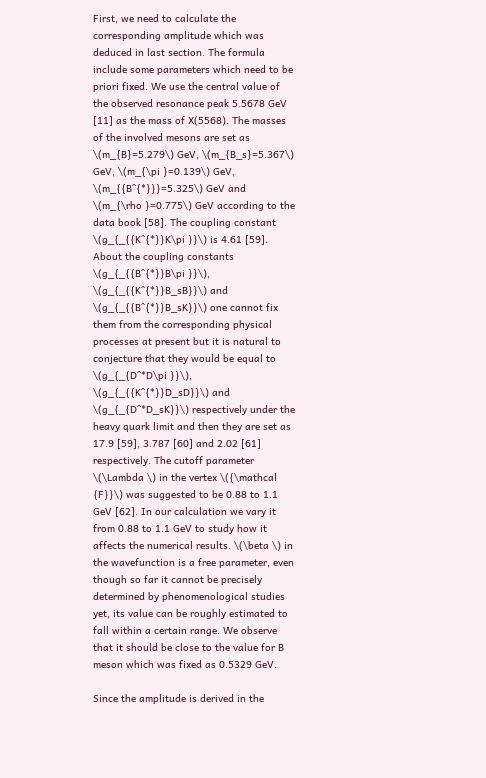First, we need to calculate the corresponding amplitude which was deduced in last section. The formula include some parameters which need to be priori fixed. We use the central value of the observed resonance peak 5.5678 GeV [11] as the mass of X(5568). The masses of the involved mesons are set as \(m_{B}=5.279\) GeV, \(m_{B_s}=5.367\) GeV, \(m_{\pi }=0.139\) GeV, \(m_{{B^{*}}}=5.325\) GeV and \(m_{\rho }=0.775\) GeV according to the data book [58]. The coupling constant \(g_{_{{K^{*}}K\pi }}\) is 4.61 [59]. About the coupling constants \(g_{_{{B^{*}}B\pi }}\), \(g_{_{{K^{*}}B_sB}}\) and \(g_{_{{B^{*}}B_sK}}\) one cannot fix them from the corresponding physical processes at present but it is natural to conjecture that they would be equal to \(g_{_{D^*D\pi }}\), \(g_{_{{K^{*}}D_sD}}\) and \(g_{_{D^*D_sK}}\) respectively under the heavy quark limit and then they are set as 17.9 [59], 3.787 [60] and 2.02 [61] respectively. The cutoff parameter \(\Lambda \) in the vertex \({\mathcal {F}}\) was suggested to be 0.88 to 1.1 GeV [62]. In our calculation we vary it from 0.88 to 1.1 GeV to study how it affects the numerical results. \(\beta \) in the wavefunction is a free parameter, even though so far it cannot be precisely determined by phenomenological studies yet, its value can be roughly estimated to fall within a certain range. We observe that it should be close to the value for B meson which was fixed as 0.5329 GeV.

Since the amplitude is derived in the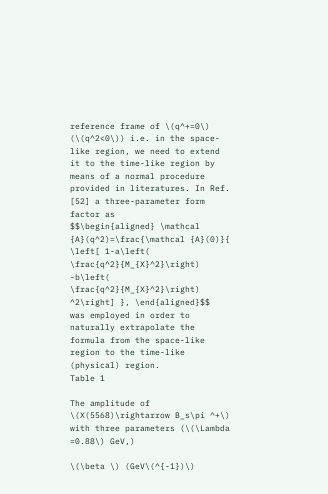reference frame of \(q^+=0\) (\(q^2<0\)) i.e. in the space-like region, we need to extend it to the time-like region by means of a normal procedure provided in literatures. In Ref. [52] a three-parameter form factor as
$$\begin{aligned} \mathcal {A}(q^2)=\frac{\mathcal {A}(0)}{ \left[ 1-a\left( \frac{q^2}{M_{X}^2}\right) -b\left( \frac{q^2}{M_{X}^2}\right) ^2\right] }, \end{aligned}$$
was employed in order to naturally extrapolate the formula from the space-like region to the time-like (physical) region.
Table 1

The amplitude of \(X(5568)\rightarrow B_s\pi ^+\) with three parameters (\(\Lambda =0.88\) GeV,)

\(\beta \) (GeV\(^{-1})\)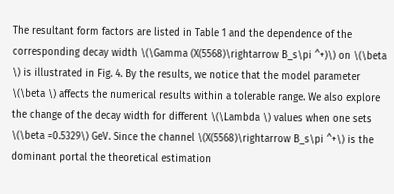The resultant form factors are listed in Table 1 and the dependence of the corresponding decay width \(\Gamma (X(5568)\rightarrow B_s\pi ^+)\) on \(\beta \) is illustrated in Fig. 4. By the results, we notice that the model parameter \(\beta \) affects the numerical results within a tolerable range. We also explore the change of the decay width for different \(\Lambda \) values when one sets \(\beta =0.5329\) GeV. Since the channel \(X(5568)\rightarrow B_s\pi ^+\) is the dominant portal the theoretical estimation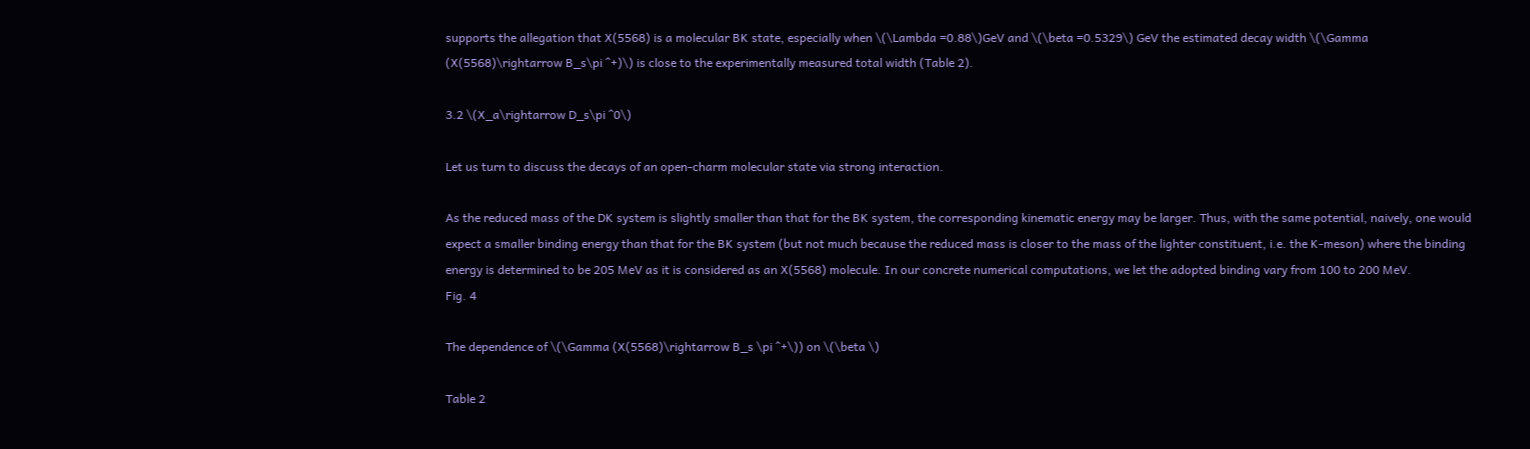supports the allegation that X(5568) is a molecular BK state, especially when \(\Lambda =0.88\)GeV and \(\beta =0.5329\) GeV the estimated decay width \(\Gamma (X(5568)\rightarrow B_s\pi ^+)\) is close to the experimentally measured total width (Table 2).

3.2 \(X_a\rightarrow D_s\pi ^0\)

Let us turn to discuss the decays of an open-charm molecular state via strong interaction.

As the reduced mass of the DK system is slightly smaller than that for the BK system, the corresponding kinematic energy may be larger. Thus, with the same potential, naively, one would expect a smaller binding energy than that for the BK system (but not much because the reduced mass is closer to the mass of the lighter constituent, i.e. the K-meson) where the binding energy is determined to be 205 MeV as it is considered as an X(5568) molecule. In our concrete numerical computations, we let the adopted binding vary from 100 to 200 MeV.
Fig. 4

The dependence of \(\Gamma (X(5568)\rightarrow B_s \pi ^+\)) on \(\beta \)

Table 2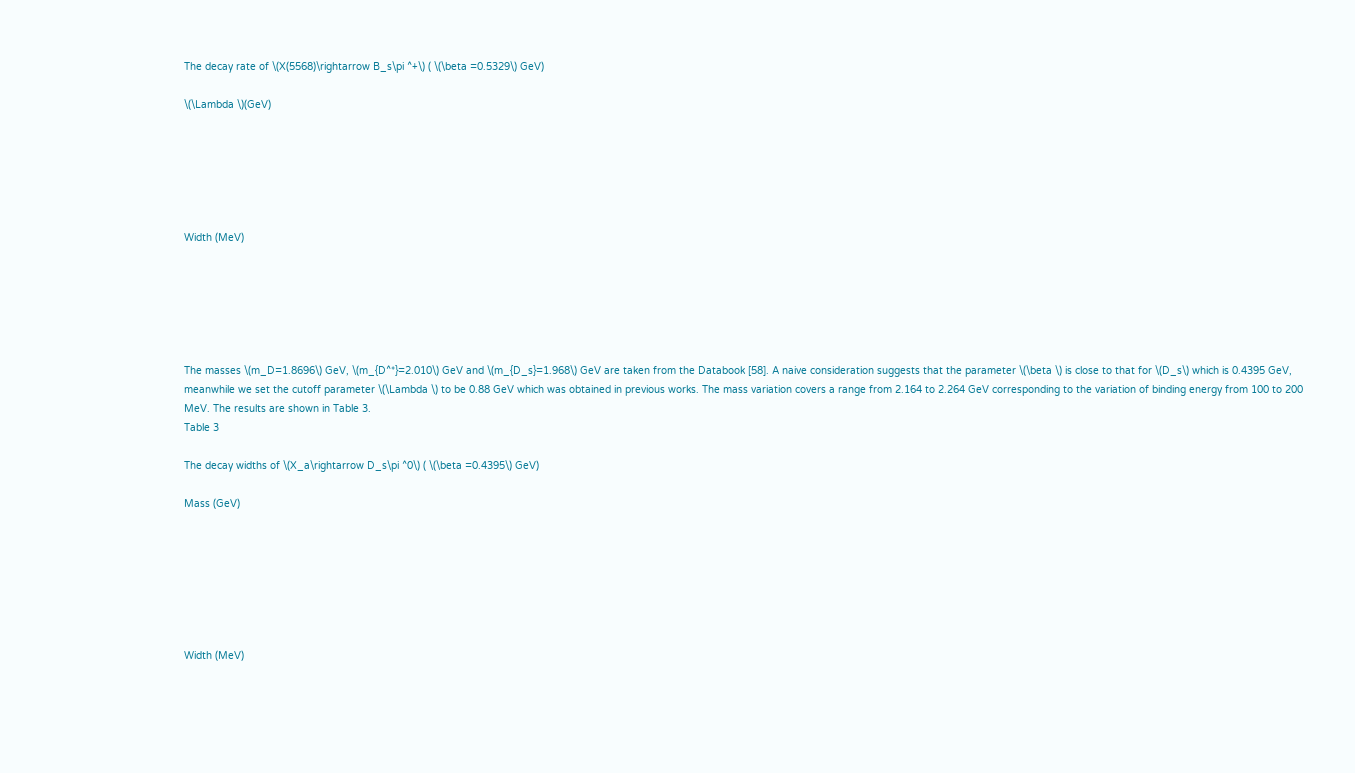The decay rate of \(X(5568)\rightarrow B_s\pi ^+\) ( \(\beta =0.5329\) GeV)

\(\Lambda \)(GeV)






Width (MeV)






The masses \(m_D=1.8696\) GeV, \(m_{D^*}=2.010\) GeV and \(m_{D_s}=1.968\) GeV are taken from the Databook [58]. A naive consideration suggests that the parameter \(\beta \) is close to that for \(D_s\) which is 0.4395 GeV, meanwhile we set the cutoff parameter \(\Lambda \) to be 0.88 GeV which was obtained in previous works. The mass variation covers a range from 2.164 to 2.264 GeV corresponding to the variation of binding energy from 100 to 200 MeV. The results are shown in Table 3.
Table 3

The decay widths of \(X_a\rightarrow D_s\pi ^0\) ( \(\beta =0.4395\) GeV)

Mass (GeV)







Width (MeV)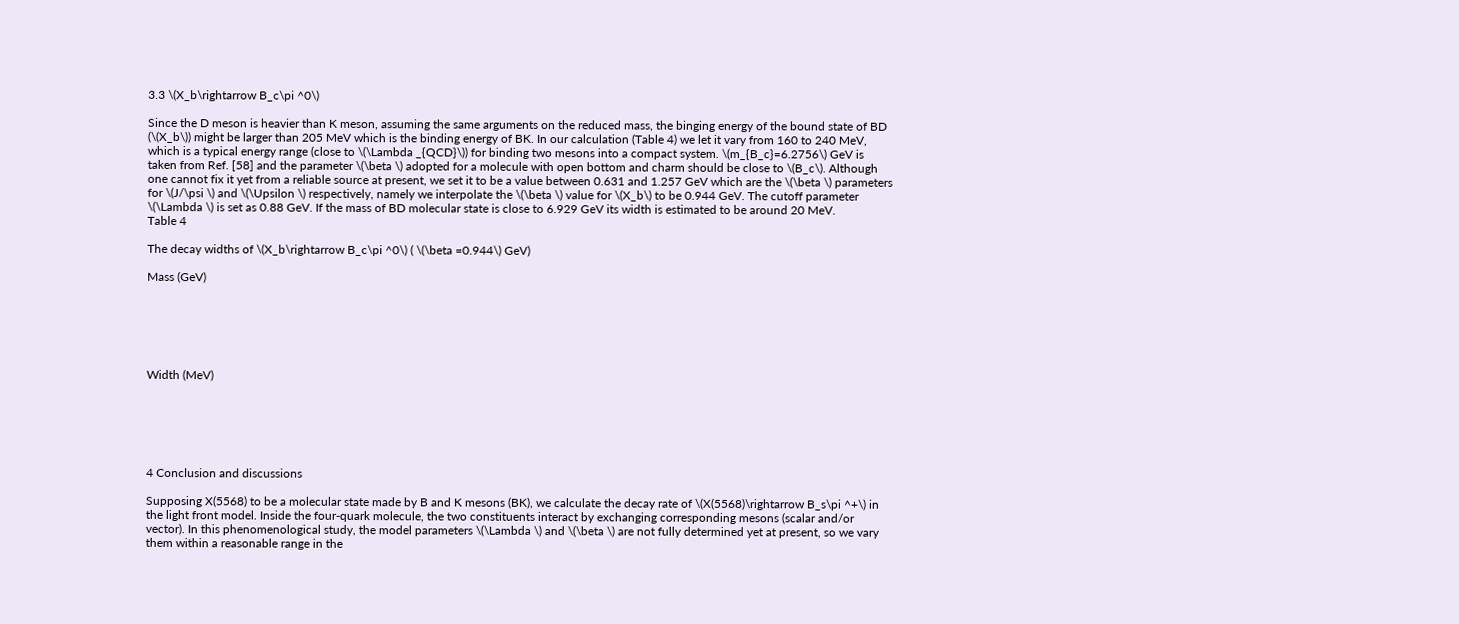3.3 \(X_b\rightarrow B_c\pi ^0\)

Since the D meson is heavier than K meson, assuming the same arguments on the reduced mass, the binging energy of the bound state of BD (\(X_b\)) might be larger than 205 MeV which is the binding energy of BK. In our calculation (Table 4) we let it vary from 160 to 240 MeV, which is a typical energy range (close to \(\Lambda _{QCD}\)) for binding two mesons into a compact system. \(m_{B_c}=6.2756\) GeV is taken from Ref. [58] and the parameter \(\beta \) adopted for a molecule with open bottom and charm should be close to \(B_c\). Although one cannot fix it yet from a reliable source at present, we set it to be a value between 0.631 and 1.257 GeV which are the \(\beta \) parameters for \(J/\psi \) and \(\Upsilon \) respectively, namely we interpolate the \(\beta \) value for \(X_b\) to be 0.944 GeV. The cutoff parameter \(\Lambda \) is set as 0.88 GeV. If the mass of BD molecular state is close to 6.929 GeV its width is estimated to be around 20 MeV.
Table 4

The decay widths of \(X_b\rightarrow B_c\pi ^0\) ( \(\beta =0.944\) GeV)

Mass (GeV)






Width (MeV)






4 Conclusion and discussions

Supposing X(5568) to be a molecular state made by B and K mesons (BK), we calculate the decay rate of \(X(5568)\rightarrow B_s\pi ^+\) in the light front model. Inside the four-quark molecule, the two constituents interact by exchanging corresponding mesons (scalar and/or vector). In this phenomenological study, the model parameters \(\Lambda \) and \(\beta \) are not fully determined yet at present, so we vary them within a reasonable range in the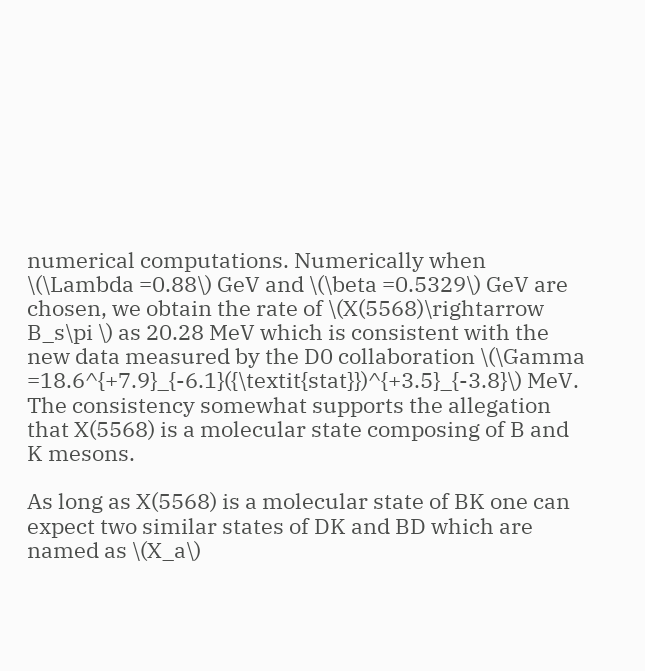numerical computations. Numerically when \(\Lambda =0.88\) GeV and \(\beta =0.5329\) GeV are chosen, we obtain the rate of \(X(5568)\rightarrow B_s\pi \) as 20.28 MeV which is consistent with the new data measured by the D0 collaboration \(\Gamma =18.6^{+7.9}_{-6.1}({\textit{stat}})^{+3.5}_{-3.8}\) MeV. The consistency somewhat supports the allegation that X(5568) is a molecular state composing of B and K mesons.

As long as X(5568) is a molecular state of BK one can expect two similar states of DK and BD which are named as \(X_a\)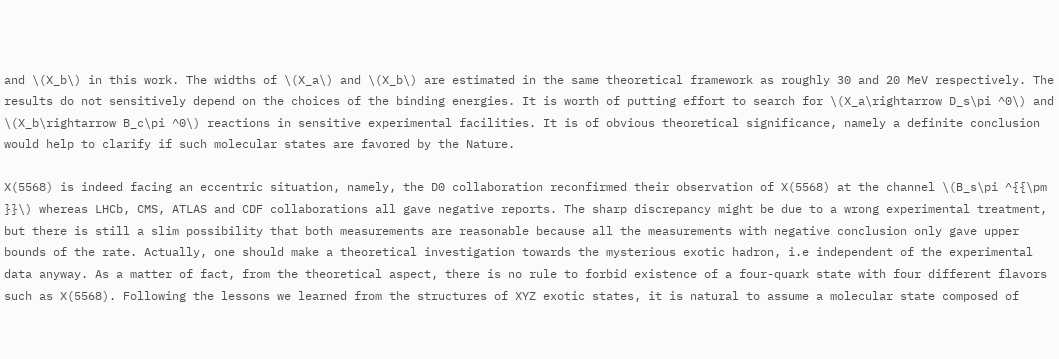and \(X_b\) in this work. The widths of \(X_a\) and \(X_b\) are estimated in the same theoretical framework as roughly 30 and 20 MeV respectively. The results do not sensitively depend on the choices of the binding energies. It is worth of putting effort to search for \(X_a\rightarrow D_s\pi ^0\) and \(X_b\rightarrow B_c\pi ^0\) reactions in sensitive experimental facilities. It is of obvious theoretical significance, namely a definite conclusion would help to clarify if such molecular states are favored by the Nature.

X(5568) is indeed facing an eccentric situation, namely, the D0 collaboration reconfirmed their observation of X(5568) at the channel \(B_s\pi ^{{\pm }}\) whereas LHCb, CMS, ATLAS and CDF collaborations all gave negative reports. The sharp discrepancy might be due to a wrong experimental treatment, but there is still a slim possibility that both measurements are reasonable because all the measurements with negative conclusion only gave upper bounds of the rate. Actually, one should make a theoretical investigation towards the mysterious exotic hadron, i.e independent of the experimental data anyway. As a matter of fact, from the theoretical aspect, there is no rule to forbid existence of a four-quark state with four different flavors such as X(5568). Following the lessons we learned from the structures of XYZ exotic states, it is natural to assume a molecular state composed of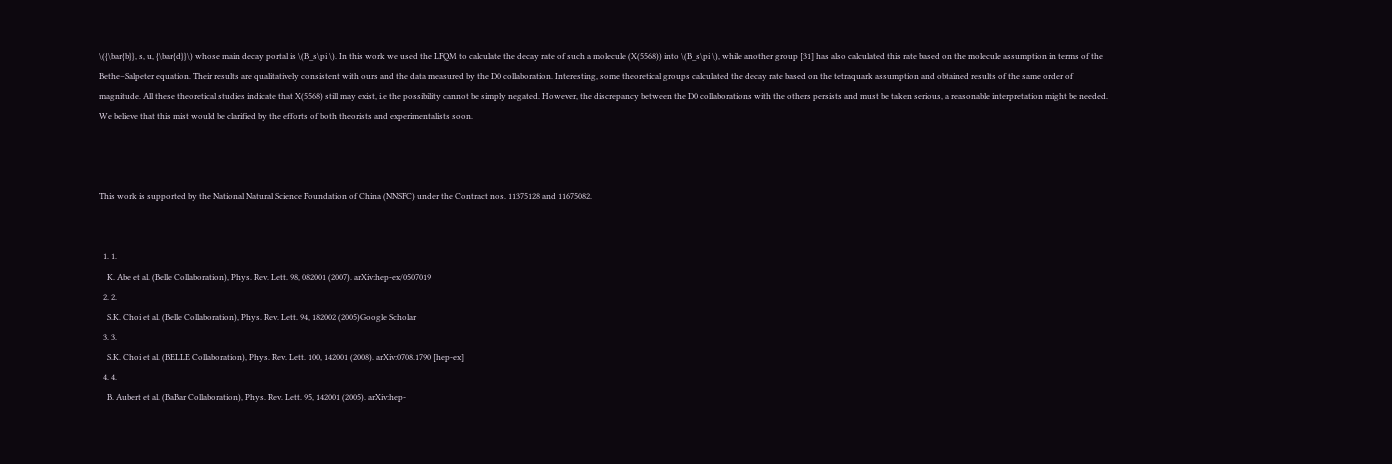\({\bar{b}}, s, u, {\bar{d}}\) whose main decay portal is \(B_s\pi \). In this work we used the LFQM to calculate the decay rate of such a molecule (X(5568)) into \(B_s\pi \), while another group [31] has also calculated this rate based on the molecule assumption in terms of the Bethe–Salpeter equation. Their results are qualitatively consistent with ours and the data measured by the D0 collaboration. Interesting, some theoretical groups calculated the decay rate based on the tetraquark assumption and obtained results of the same order of magnitude. All these theoretical studies indicate that X(5568) still may exist, i.e the possibility cannot be simply negated. However, the discrepancy between the D0 collaborations with the others persists and must be taken serious, a reasonable interpretation might be needed. We believe that this mist would be clarified by the efforts of both theorists and experimentalists soon.



This work is supported by the National Natural Science Foundation of China (NNSFC) under the Contract nos. 11375128 and 11675082.


  1. 1.
    K. Abe et al. (Belle Collaboration), Phys. Rev. Lett. 98, 082001 (2007). arXiv:hep-ex/0507019
  2. 2.
    S.K. Choi et al. (Belle Collaboration), Phys. Rev. Lett. 94, 182002 (2005)Google Scholar
  3. 3.
    S.K. Choi et al. (BELLE Collaboration), Phys. Rev. Lett. 100, 142001 (2008). arXiv:0708.1790 [hep-ex]
  4. 4.
    B. Aubert et al. (BaBar Collaboration), Phys. Rev. Lett. 95, 142001 (2005). arXiv:hep-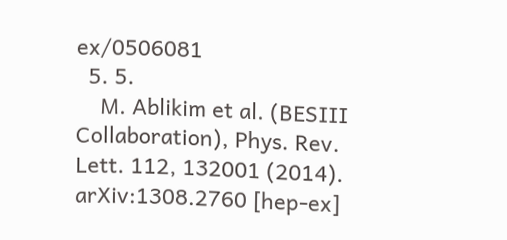ex/0506081
  5. 5.
    M. Ablikim et al. (BESIII Collaboration), Phys. Rev. Lett. 112, 132001 (2014). arXiv:1308.2760 [hep-ex]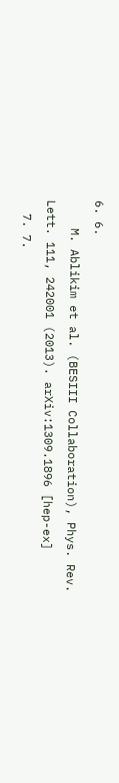6. 6.
    M. Ablikim et al. (BESIII Collaboration), Phys. Rev. Lett. 111, 242001 (2013). arXiv:1309.1896 [hep-ex]
  7. 7.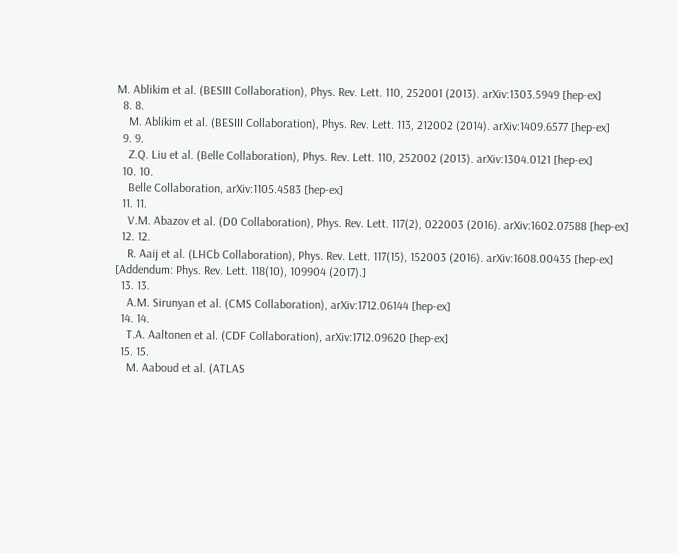M. Ablikim et al. (BESIII Collaboration), Phys. Rev. Lett. 110, 252001 (2013). arXiv:1303.5949 [hep-ex]
  8. 8.
    M. Ablikim et al. (BESIII Collaboration), Phys. Rev. Lett. 113, 212002 (2014). arXiv:1409.6577 [hep-ex]
  9. 9.
    Z.Q. Liu et al. (Belle Collaboration), Phys. Rev. Lett. 110, 252002 (2013). arXiv:1304.0121 [hep-ex]
  10. 10.
    Belle Collaboration, arXiv:1105.4583 [hep-ex]
  11. 11.
    V.M. Abazov et al. (D0 Collaboration), Phys. Rev. Lett. 117(2), 022003 (2016). arXiv:1602.07588 [hep-ex]
  12. 12.
    R. Aaij et al. (LHCb Collaboration), Phys. Rev. Lett. 117(15), 152003 (2016). arXiv:1608.00435 [hep-ex] [Addendum: Phys. Rev. Lett. 118(10), 109904 (2017).]
  13. 13.
    A.M. Sirunyan et al. (CMS Collaboration), arXiv:1712.06144 [hep-ex]
  14. 14.
    T.A. Aaltonen et al. (CDF Collaboration), arXiv:1712.09620 [hep-ex]
  15. 15.
    M. Aaboud et al. (ATLAS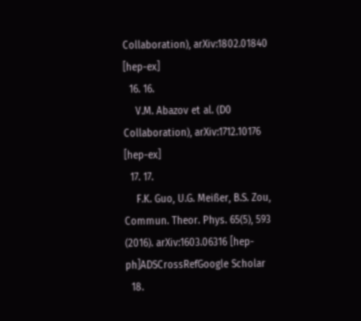Collaboration), arXiv:1802.01840 [hep-ex]
  16. 16.
    V.M. Abazov et al. (D0 Collaboration), arXiv:1712.10176 [hep-ex]
  17. 17.
    F.K. Guo, U.G. Meißer, B.S. Zou, Commun. Theor. Phys. 65(5), 593 (2016). arXiv:1603.06316 [hep-ph]ADSCrossRefGoogle Scholar
  18.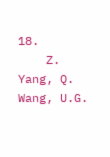18.
    Z. Yang, Q. Wang, U.G.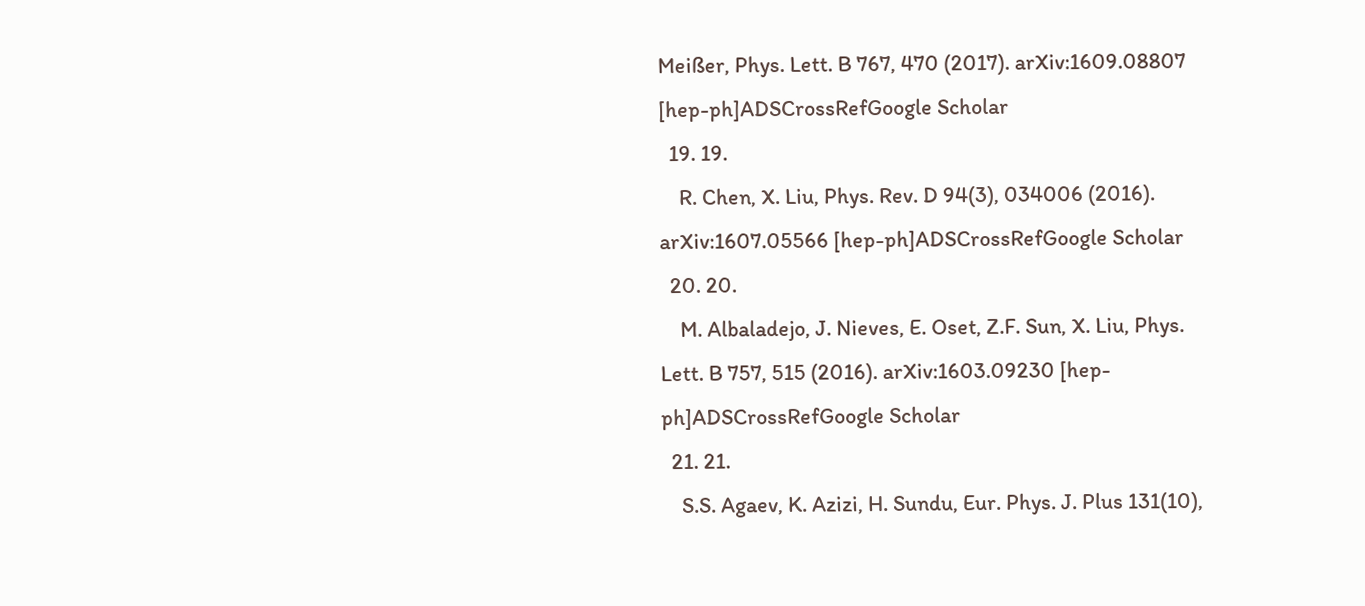Meißer, Phys. Lett. B 767, 470 (2017). arXiv:1609.08807 [hep-ph]ADSCrossRefGoogle Scholar
  19. 19.
    R. Chen, X. Liu, Phys. Rev. D 94(3), 034006 (2016). arXiv:1607.05566 [hep-ph]ADSCrossRefGoogle Scholar
  20. 20.
    M. Albaladejo, J. Nieves, E. Oset, Z.F. Sun, X. Liu, Phys. Lett. B 757, 515 (2016). arXiv:1603.09230 [hep-ph]ADSCrossRefGoogle Scholar
  21. 21.
    S.S. Agaev, K. Azizi, H. Sundu, Eur. Phys. J. Plus 131(10),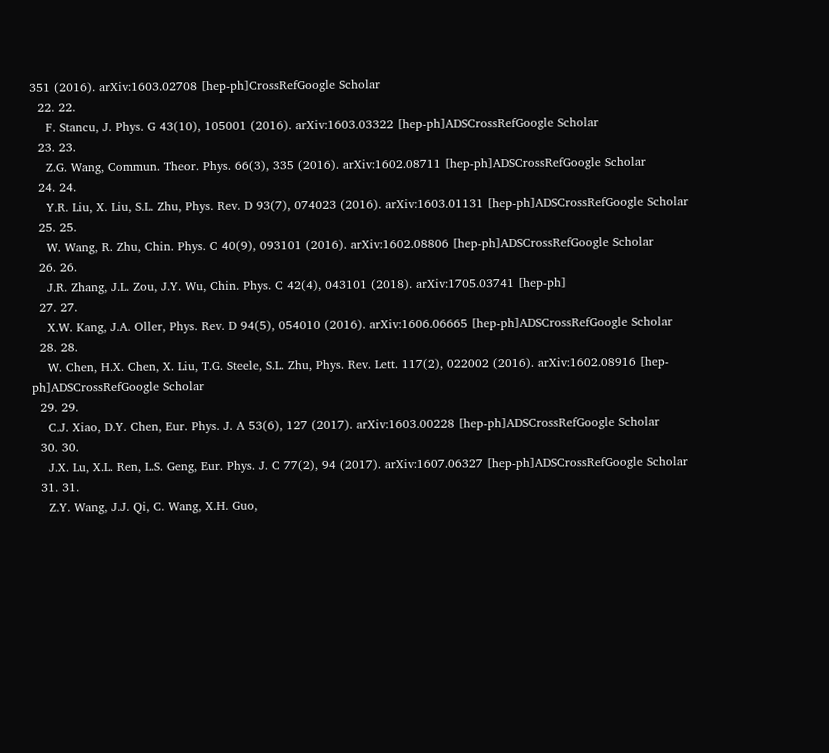351 (2016). arXiv:1603.02708 [hep-ph]CrossRefGoogle Scholar
  22. 22.
    F. Stancu, J. Phys. G 43(10), 105001 (2016). arXiv:1603.03322 [hep-ph]ADSCrossRefGoogle Scholar
  23. 23.
    Z.G. Wang, Commun. Theor. Phys. 66(3), 335 (2016). arXiv:1602.08711 [hep-ph]ADSCrossRefGoogle Scholar
  24. 24.
    Y.R. Liu, X. Liu, S.L. Zhu, Phys. Rev. D 93(7), 074023 (2016). arXiv:1603.01131 [hep-ph]ADSCrossRefGoogle Scholar
  25. 25.
    W. Wang, R. Zhu, Chin. Phys. C 40(9), 093101 (2016). arXiv:1602.08806 [hep-ph]ADSCrossRefGoogle Scholar
  26. 26.
    J.R. Zhang, J.L. Zou, J.Y. Wu, Chin. Phys. C 42(4), 043101 (2018). arXiv:1705.03741 [hep-ph]
  27. 27.
    X.W. Kang, J.A. Oller, Phys. Rev. D 94(5), 054010 (2016). arXiv:1606.06665 [hep-ph]ADSCrossRefGoogle Scholar
  28. 28.
    W. Chen, H.X. Chen, X. Liu, T.G. Steele, S.L. Zhu, Phys. Rev. Lett. 117(2), 022002 (2016). arXiv:1602.08916 [hep-ph]ADSCrossRefGoogle Scholar
  29. 29.
    C.J. Xiao, D.Y. Chen, Eur. Phys. J. A 53(6), 127 (2017). arXiv:1603.00228 [hep-ph]ADSCrossRefGoogle Scholar
  30. 30.
    J.X. Lu, X.L. Ren, L.S. Geng, Eur. Phys. J. C 77(2), 94 (2017). arXiv:1607.06327 [hep-ph]ADSCrossRefGoogle Scholar
  31. 31.
    Z.Y. Wang, J.J. Qi, C. Wang, X.H. Guo,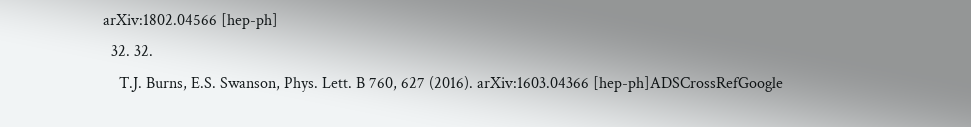arXiv:1802.04566 [hep-ph]
  32. 32.
    T.J. Burns, E.S. Swanson, Phys. Lett. B 760, 627 (2016). arXiv:1603.04366 [hep-ph]ADSCrossRefGoogle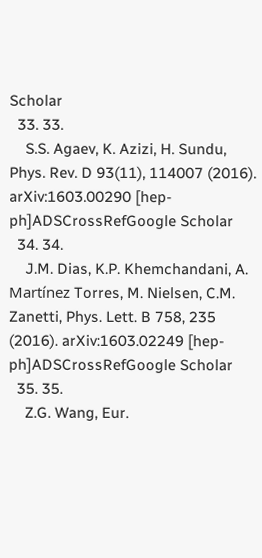Scholar
  33. 33.
    S.S. Agaev, K. Azizi, H. Sundu, Phys. Rev. D 93(11), 114007 (2016). arXiv:1603.00290 [hep-ph]ADSCrossRefGoogle Scholar
  34. 34.
    J.M. Dias, K.P. Khemchandani, A. Martínez Torres, M. Nielsen, C.M. Zanetti, Phys. Lett. B 758, 235 (2016). arXiv:1603.02249 [hep-ph]ADSCrossRefGoogle Scholar
  35. 35.
    Z.G. Wang, Eur.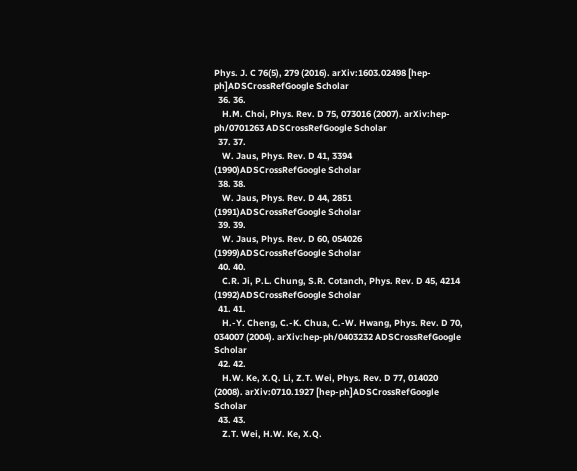Phys. J. C 76(5), 279 (2016). arXiv:1603.02498 [hep-ph]ADSCrossRefGoogle Scholar
  36. 36.
    H.M. Choi, Phys. Rev. D 75, 073016 (2007). arXiv:hep-ph/0701263 ADSCrossRefGoogle Scholar
  37. 37.
    W. Jaus, Phys. Rev. D 41, 3394 (1990)ADSCrossRefGoogle Scholar
  38. 38.
    W. Jaus, Phys. Rev. D 44, 2851 (1991)ADSCrossRefGoogle Scholar
  39. 39.
    W. Jaus, Phys. Rev. D 60, 054026 (1999)ADSCrossRefGoogle Scholar
  40. 40.
    C.R. Ji, P.L. Chung, S.R. Cotanch, Phys. Rev. D 45, 4214 (1992)ADSCrossRefGoogle Scholar
  41. 41.
    H.-Y. Cheng, C.-K. Chua, C.-W. Hwang, Phys. Rev. D 70, 034007 (2004). arXiv:hep-ph/0403232 ADSCrossRefGoogle Scholar
  42. 42.
    H.W. Ke, X.Q. Li, Z.T. Wei, Phys. Rev. D 77, 014020 (2008). arXiv:0710.1927 [hep-ph]ADSCrossRefGoogle Scholar
  43. 43.
    Z.T. Wei, H.W. Ke, X.Q.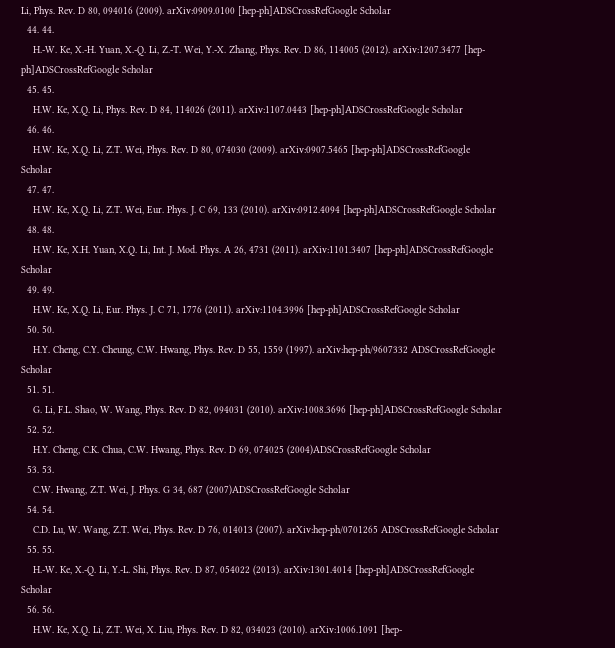Li, Phys. Rev. D 80, 094016 (2009). arXiv:0909.0100 [hep-ph]ADSCrossRefGoogle Scholar
  44. 44.
    H.-W. Ke, X.-H. Yuan, X.-Q. Li, Z.-T. Wei, Y.-X. Zhang, Phys. Rev. D 86, 114005 (2012). arXiv:1207.3477 [hep-ph]ADSCrossRefGoogle Scholar
  45. 45.
    H.W. Ke, X.Q. Li, Phys. Rev. D 84, 114026 (2011). arXiv:1107.0443 [hep-ph]ADSCrossRefGoogle Scholar
  46. 46.
    H.W. Ke, X.Q. Li, Z.T. Wei, Phys. Rev. D 80, 074030 (2009). arXiv:0907.5465 [hep-ph]ADSCrossRefGoogle Scholar
  47. 47.
    H.W. Ke, X.Q. Li, Z.T. Wei, Eur. Phys. J. C 69, 133 (2010). arXiv:0912.4094 [hep-ph]ADSCrossRefGoogle Scholar
  48. 48.
    H.W. Ke, X.H. Yuan, X.Q. Li, Int. J. Mod. Phys. A 26, 4731 (2011). arXiv:1101.3407 [hep-ph]ADSCrossRefGoogle Scholar
  49. 49.
    H.W. Ke, X.Q. Li, Eur. Phys. J. C 71, 1776 (2011). arXiv:1104.3996 [hep-ph]ADSCrossRefGoogle Scholar
  50. 50.
    H.Y. Cheng, C.Y. Cheung, C.W. Hwang, Phys. Rev. D 55, 1559 (1997). arXiv:hep-ph/9607332 ADSCrossRefGoogle Scholar
  51. 51.
    G. Li, F.L. Shao, W. Wang, Phys. Rev. D 82, 094031 (2010). arXiv:1008.3696 [hep-ph]ADSCrossRefGoogle Scholar
  52. 52.
    H.Y. Cheng, C.K. Chua, C.W. Hwang, Phys. Rev. D 69, 074025 (2004)ADSCrossRefGoogle Scholar
  53. 53.
    C.W. Hwang, Z.T. Wei, J. Phys. G 34, 687 (2007)ADSCrossRefGoogle Scholar
  54. 54.
    C.D. Lu, W. Wang, Z.T. Wei, Phys. Rev. D 76, 014013 (2007). arXiv:hep-ph/0701265 ADSCrossRefGoogle Scholar
  55. 55.
    H.-W. Ke, X.-Q. Li, Y.-L. Shi, Phys. Rev. D 87, 054022 (2013). arXiv:1301.4014 [hep-ph]ADSCrossRefGoogle Scholar
  56. 56.
    H.W. Ke, X.Q. Li, Z.T. Wei, X. Liu, Phys. Rev. D 82, 034023 (2010). arXiv:1006.1091 [hep-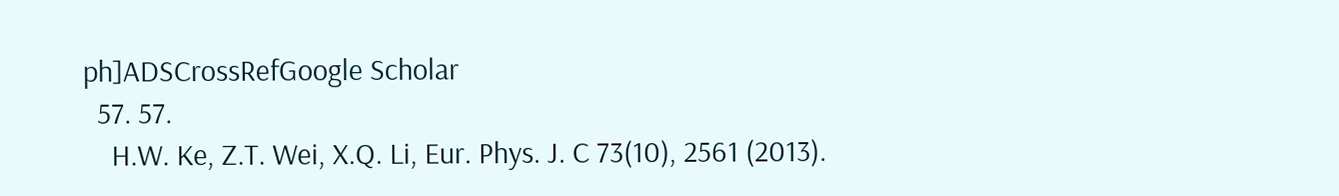ph]ADSCrossRefGoogle Scholar
  57. 57.
    H.W. Ke, Z.T. Wei, X.Q. Li, Eur. Phys. J. C 73(10), 2561 (2013).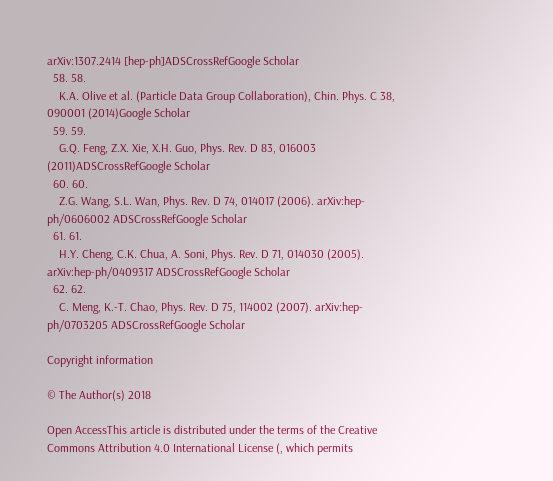arXiv:1307.2414 [hep-ph]ADSCrossRefGoogle Scholar
  58. 58.
    K.A. Olive et al. (Particle Data Group Collaboration), Chin. Phys. C 38, 090001 (2014)Google Scholar
  59. 59.
    G.Q. Feng, Z.X. Xie, X.H. Guo, Phys. Rev. D 83, 016003 (2011)ADSCrossRefGoogle Scholar
  60. 60.
    Z.G. Wang, S.L. Wan, Phys. Rev. D 74, 014017 (2006). arXiv:hep-ph/0606002 ADSCrossRefGoogle Scholar
  61. 61.
    H.Y. Cheng, C.K. Chua, A. Soni, Phys. Rev. D 71, 014030 (2005). arXiv:hep-ph/0409317 ADSCrossRefGoogle Scholar
  62. 62.
    C. Meng, K.-T. Chao, Phys. Rev. D 75, 114002 (2007). arXiv:hep-ph/0703205 ADSCrossRefGoogle Scholar

Copyright information

© The Author(s) 2018

Open AccessThis article is distributed under the terms of the Creative Commons Attribution 4.0 International License (, which permits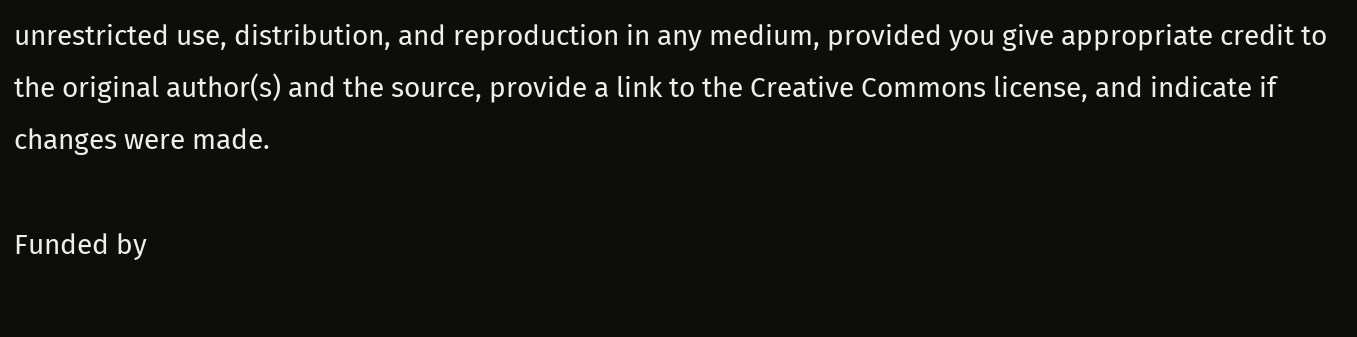unrestricted use, distribution, and reproduction in any medium, provided you give appropriate credit to the original author(s) and the source, provide a link to the Creative Commons license, and indicate if changes were made.

Funded by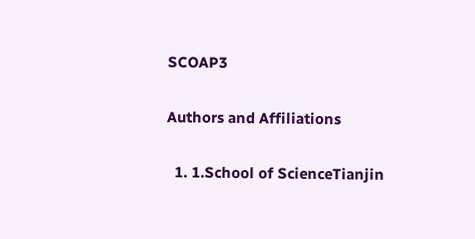SCOAP3

Authors and Affiliations

  1. 1.School of ScienceTianjin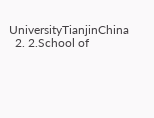UniversityTianjinChina
  2. 2.School of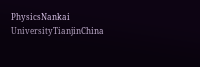PhysicsNankai UniversityTianjinChina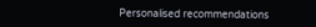Personalised recommendations